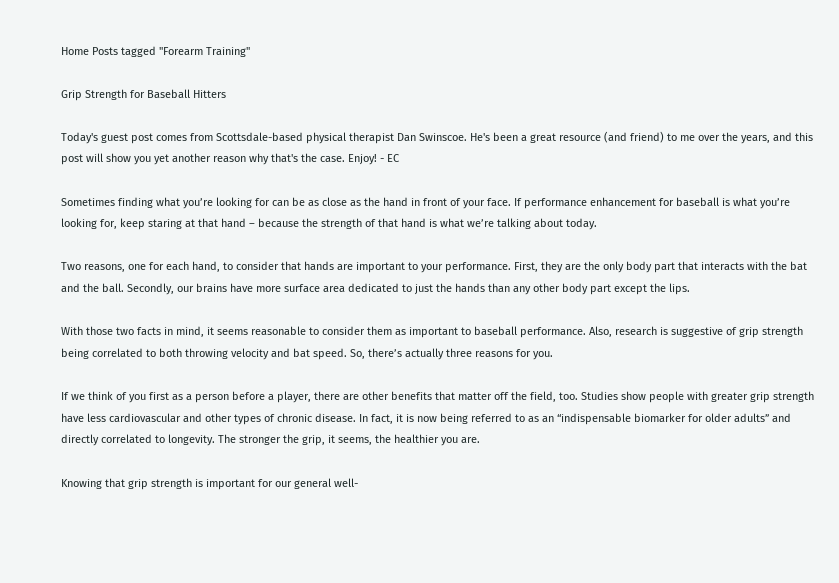Home Posts tagged "Forearm Training"

Grip Strength for Baseball Hitters

Today's guest post comes from Scottsdale-based physical therapist Dan Swinscoe. He's been a great resource (and friend) to me over the years, and this post will show you yet another reason why that's the case. Enjoy! - EC

Sometimes finding what you’re looking for can be as close as the hand in front of your face. If performance enhancement for baseball is what you’re looking for, keep staring at that hand – because the strength of that hand is what we’re talking about today.

Two reasons, one for each hand, to consider that hands are important to your performance. First, they are the only body part that interacts with the bat and the ball. Secondly, our brains have more surface area dedicated to just the hands than any other body part except the lips.

With those two facts in mind, it seems reasonable to consider them as important to baseball performance. Also, research is suggestive of grip strength being correlated to both throwing velocity and bat speed. So, there’s actually three reasons for you.

If we think of you first as a person before a player, there are other benefits that matter off the field, too. Studies show people with greater grip strength have less cardiovascular and other types of chronic disease. In fact, it is now being referred to as an “indispensable biomarker for older adults” and directly correlated to longevity. The stronger the grip, it seems, the healthier you are.

Knowing that grip strength is important for our general well-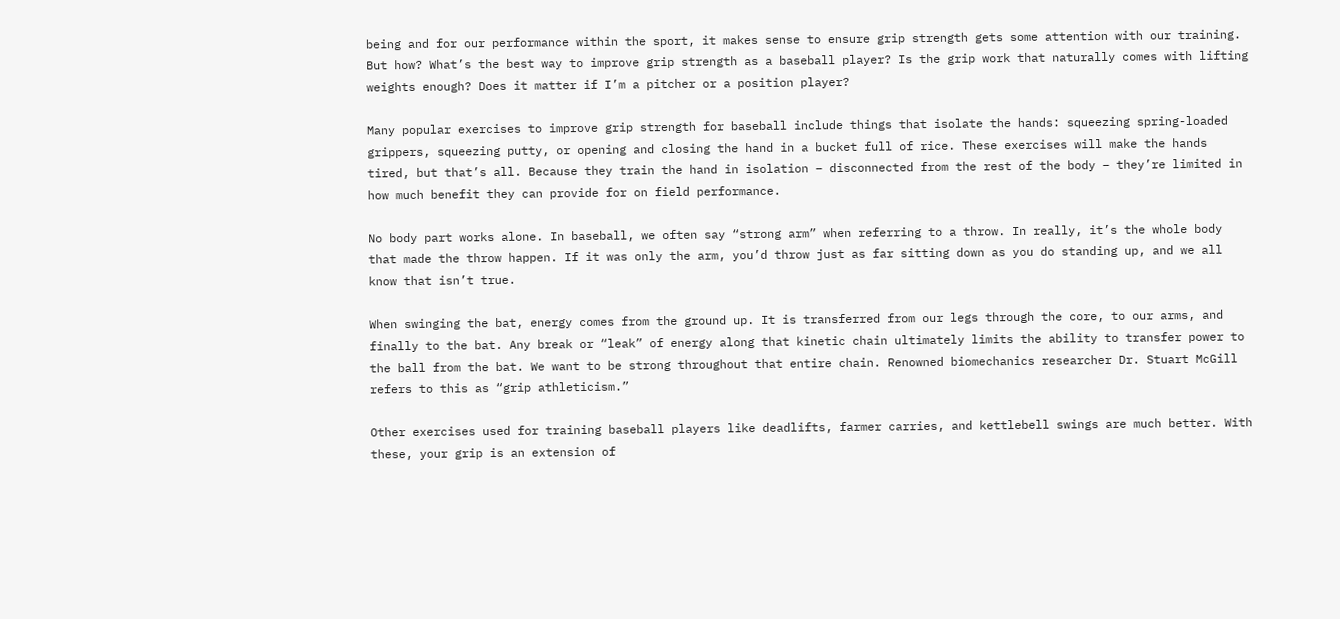being and for our performance within the sport, it makes sense to ensure grip strength gets some attention with our training. But how? What’s the best way to improve grip strength as a baseball player? Is the grip work that naturally comes with lifting weights enough? Does it matter if I’m a pitcher or a position player?

Many popular exercises to improve grip strength for baseball include things that isolate the hands: squeezing spring-loaded grippers, squeezing putty, or opening and closing the hand in a bucket full of rice. These exercises will make the hands tired, but that’s all. Because they train the hand in isolation – disconnected from the rest of the body – they’re limited in how much benefit they can provide for on field performance.

No body part works alone. In baseball, we often say “strong arm” when referring to a throw. In really, it’s the whole body that made the throw happen. If it was only the arm, you’d throw just as far sitting down as you do standing up, and we all know that isn’t true.

When swinging the bat, energy comes from the ground up. It is transferred from our legs through the core, to our arms, and finally to the bat. Any break or “leak” of energy along that kinetic chain ultimately limits the ability to transfer power to the ball from the bat. We want to be strong throughout that entire chain. Renowned biomechanics researcher Dr. Stuart McGill refers to this as “grip athleticism.”

Other exercises used for training baseball players like deadlifts, farmer carries, and kettlebell swings are much better. With these, your grip is an extension of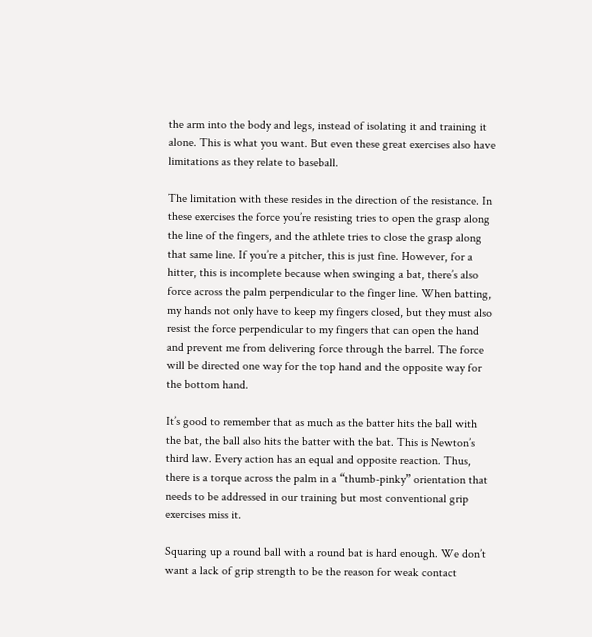the arm into the body and legs, instead of isolating it and training it alone. This is what you want. But even these great exercises also have limitations as they relate to baseball.

The limitation with these resides in the direction of the resistance. In these exercises the force you’re resisting tries to open the grasp along the line of the fingers, and the athlete tries to close the grasp along that same line. If you’re a pitcher, this is just fine. However, for a hitter, this is incomplete because when swinging a bat, there’s also force across the palm perpendicular to the finger line. When batting, my hands not only have to keep my fingers closed, but they must also resist the force perpendicular to my fingers that can open the hand and prevent me from delivering force through the barrel. The force will be directed one way for the top hand and the opposite way for the bottom hand.

It’s good to remember that as much as the batter hits the ball with the bat, the ball also hits the batter with the bat. This is Newton’s third law. Every action has an equal and opposite reaction. Thus, there is a torque across the palm in a “thumb-pinky” orientation that needs to be addressed in our training but most conventional grip exercises miss it.

Squaring up a round ball with a round bat is hard enough. We don’t want a lack of grip strength to be the reason for weak contact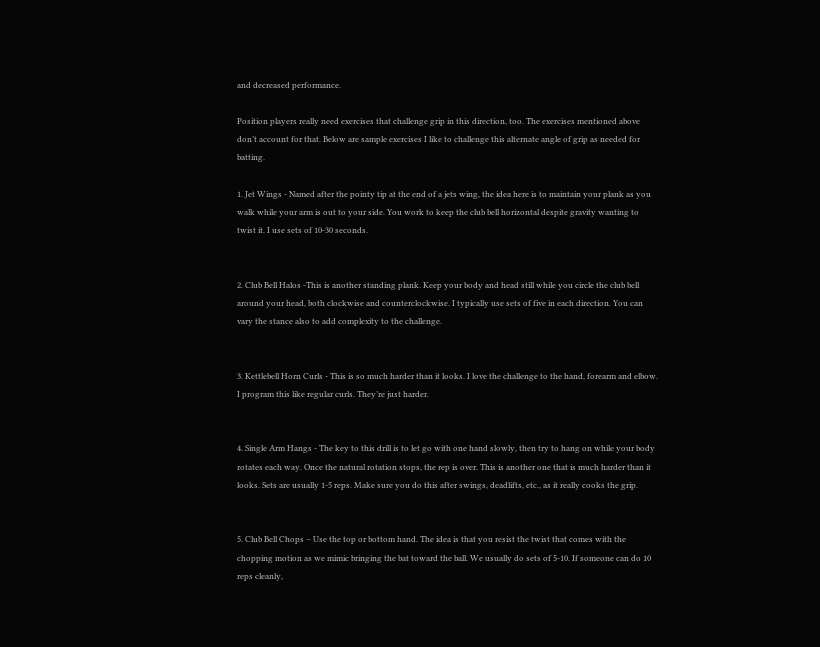and decreased performance.

Position players really need exercises that challenge grip in this direction, too. The exercises mentioned above don’t account for that. Below are sample exercises I like to challenge this alternate angle of grip as needed for batting.

1. Jet Wings - Named after the pointy tip at the end of a jets wing, the idea here is to maintain your plank as you walk while your arm is out to your side. You work to keep the club bell horizontal despite gravity wanting to twist it. I use sets of 10-30 seconds.


2. Club Bell Halos -This is another standing plank. Keep your body and head still while you circle the club bell around your head, both clockwise and counterclockwise. I typically use sets of five in each direction. You can vary the stance also to add complexity to the challenge.


3. Kettlebell Horn Curls - This is so much harder than it looks. I love the challenge to the hand, forearm and elbow. I program this like regular curls. They’re just harder.


4. Single Arm Hangs - The key to this drill is to let go with one hand slowly, then try to hang on while your body rotates each way. Once the natural rotation stops, the rep is over. This is another one that is much harder than it looks. Sets are usually 1-5 reps. Make sure you do this after swings, deadlifts, etc., as it really cooks the grip.


5. Club Bell Chops – Use the top or bottom hand. The idea is that you resist the twist that comes with the chopping motion as we mimic bringing the bat toward the ball. We usually do sets of 5-10. If someone can do 10 reps cleanly,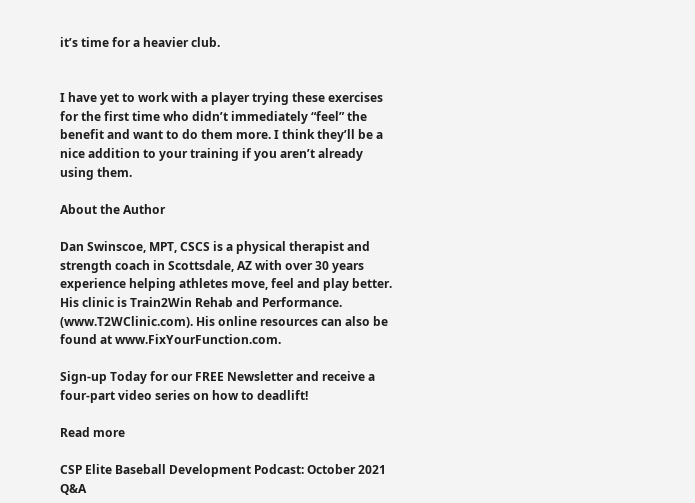it’s time for a heavier club.


I have yet to work with a player trying these exercises for the first time who didn’t immediately “feel” the benefit and want to do them more. I think they’ll be a nice addition to your training if you aren’t already using them.

About the Author

Dan Swinscoe, MPT, CSCS is a physical therapist and strength coach in Scottsdale, AZ with over 30 years experience helping athletes move, feel and play better. His clinic is Train2Win Rehab and Performance. (www.T2WClinic.com). His online resources can also be found at www.FixYourFunction.com.

Sign-up Today for our FREE Newsletter and receive a four-part video series on how to deadlift!

Read more

CSP Elite Baseball Development Podcast: October 2021 Q&A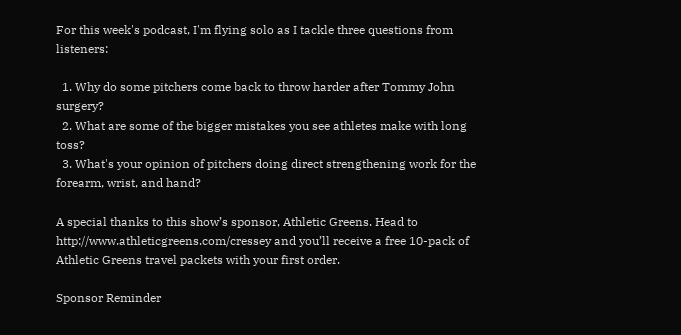For this week's podcast, I'm flying solo as I tackle three questions from listeners:

  1. Why do some pitchers come back to throw harder after Tommy John surgery?
  2. What are some of the bigger mistakes you see athletes make with long toss?
  3. What's your opinion of pitchers doing direct strengthening work for the forearm, wrist, and hand?

A special thanks to this show’s sponsor, Athletic Greens. Head to http://www.athleticgreens.com/cressey and you’ll receive a free 10-pack of Athletic Greens travel packets with your first order.

Sponsor Reminder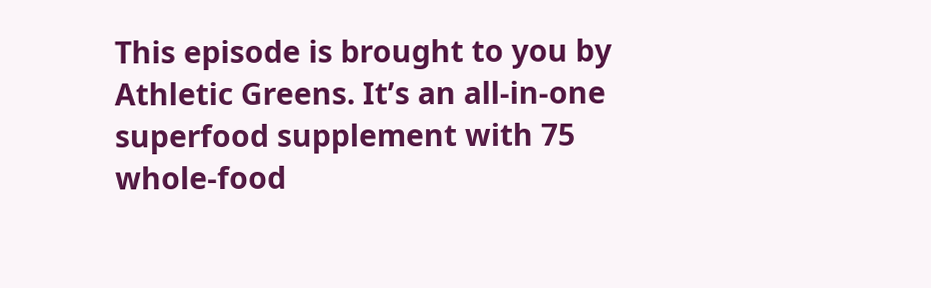This episode is brought to you by Athletic Greens. It’s an all-in-one superfood supplement with 75 whole-food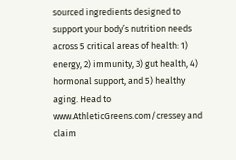sourced ingredients designed to support your body’s nutrition needs across 5 critical areas of health: 1) energy, 2) immunity, 3) gut health, 4) hormonal support, and 5) healthy aging. Head to www.AthleticGreens.com/cressey and claim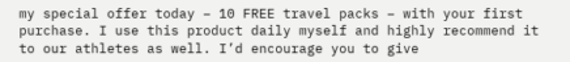my special offer today – 10 FREE travel packs – with your first purchase. I use this product daily myself and highly recommend it to our athletes as well. I’d encourage you to give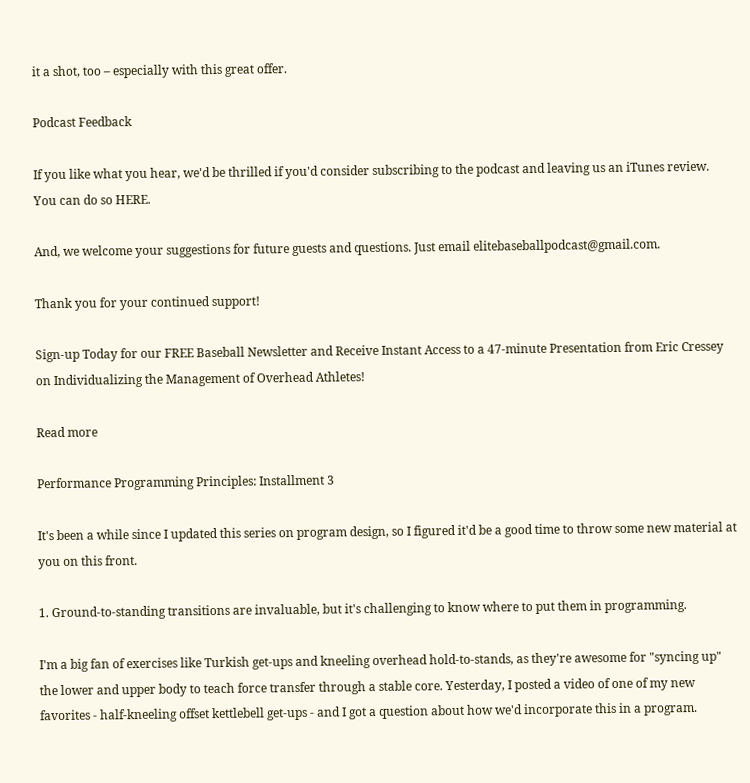it a shot, too – especially with this great offer.

Podcast Feedback

If you like what you hear, we'd be thrilled if you'd consider subscribing to the podcast and leaving us an iTunes review. You can do so HERE.

And, we welcome your suggestions for future guests and questions. Just email elitebaseballpodcast@gmail.com.

Thank you for your continued support!

Sign-up Today for our FREE Baseball Newsletter and Receive Instant Access to a 47-minute Presentation from Eric Cressey on Individualizing the Management of Overhead Athletes!

Read more

Performance Programming Principles: Installment 3

It's been a while since I updated this series on program design, so I figured it'd be a good time to throw some new material at you on this front.

1. Ground-to-standing transitions are invaluable, but it's challenging to know where to put them in programming.

I'm a big fan of exercises like Turkish get-ups and kneeling overhead hold-to-stands, as they're awesome for "syncing up" the lower and upper body to teach force transfer through a stable core. Yesterday, I posted a video of one of my new favorites - half-kneeling offset kettlebell get-ups - and I got a question about how we'd incorporate this in a program.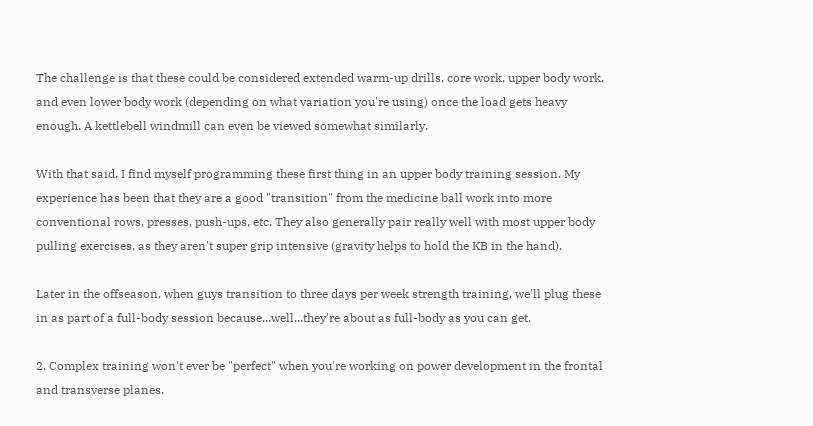The challenge is that these could be considered extended warm-up drills, core work, upper body work, and even lower body work (depending on what variation you're using) once the load gets heavy enough. A kettlebell windmill can even be viewed somewhat similarly.

With that said, I find myself programming these first thing in an upper body training session. My experience has been that they are a good "transition" from the medicine ball work into more conventional rows, presses, push-ups, etc. They also generally pair really well with most upper body pulling exercises, as they aren't super grip intensive (gravity helps to hold the KB in the hand).

Later in the offseason, when guys transition to three days per week strength training, we'll plug these in as part of a full-body session because...well...they're about as full-body as you can get.

2. Complex training won't ever be "perfect" when you're working on power development in the frontal and transverse planes.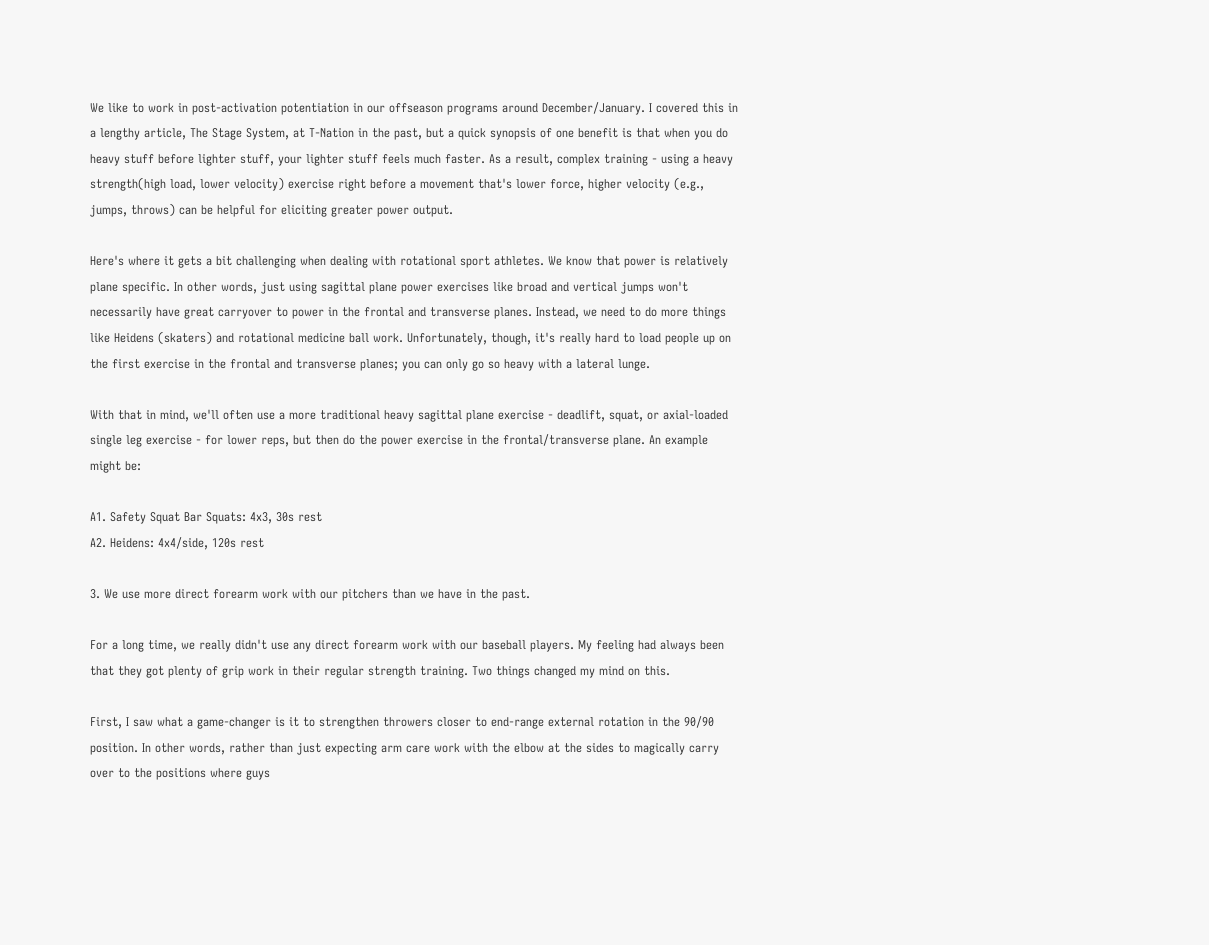We like to work in post-activation potentiation in our offseason programs around December/January. I covered this in a lengthy article, The Stage System, at T-Nation in the past, but a quick synopsis of one benefit is that when you do heavy stuff before lighter stuff, your lighter stuff feels much faster. As a result, complex training - using a heavy strength(high load, lower velocity) exercise right before a movement that's lower force, higher velocity (e.g., jumps, throws) can be helpful for eliciting greater power output.

Here's where it gets a bit challenging when dealing with rotational sport athletes. We know that power is relatively plane specific. In other words, just using sagittal plane power exercises like broad and vertical jumps won't necessarily have great carryover to power in the frontal and transverse planes. Instead, we need to do more things like Heidens (skaters) and rotational medicine ball work. Unfortunately, though, it's really hard to load people up on the first exercise in the frontal and transverse planes; you can only go so heavy with a lateral lunge.

With that in mind, we'll often use a more traditional heavy sagittal plane exercise - deadlift, squat, or axial-loaded single leg exercise - for lower reps, but then do the power exercise in the frontal/transverse plane. An example might be:

A1. Safety Squat Bar Squats: 4x3, 30s rest
A2. Heidens: 4x4/side, 120s rest

3. We use more direct forearm work with our pitchers than we have in the past.

For a long time, we really didn't use any direct forearm work with our baseball players. My feeling had always been that they got plenty of grip work in their regular strength training. Two things changed my mind on this.

First, I saw what a game-changer is it to strengthen throwers closer to end-range external rotation in the 90/90 position. In other words, rather than just expecting arm care work with the elbow at the sides to magically carry over to the positions where guys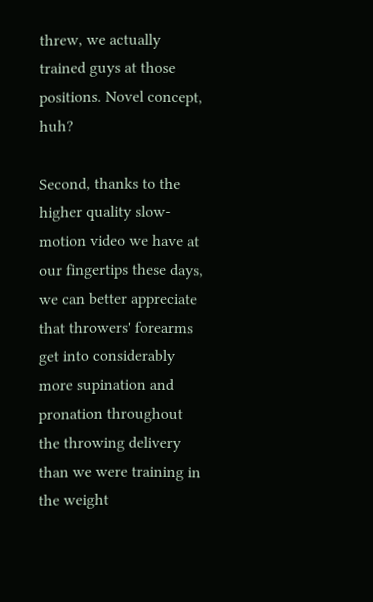threw, we actually trained guys at those positions. Novel concept, huh?

Second, thanks to the higher quality slow-motion video we have at our fingertips these days, we can better appreciate that throwers' forearms get into considerably more supination and pronation throughout the throwing delivery than we were training in the weight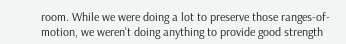room. While we were doing a lot to preserve those ranges-of-motion, we weren't doing anything to provide good strength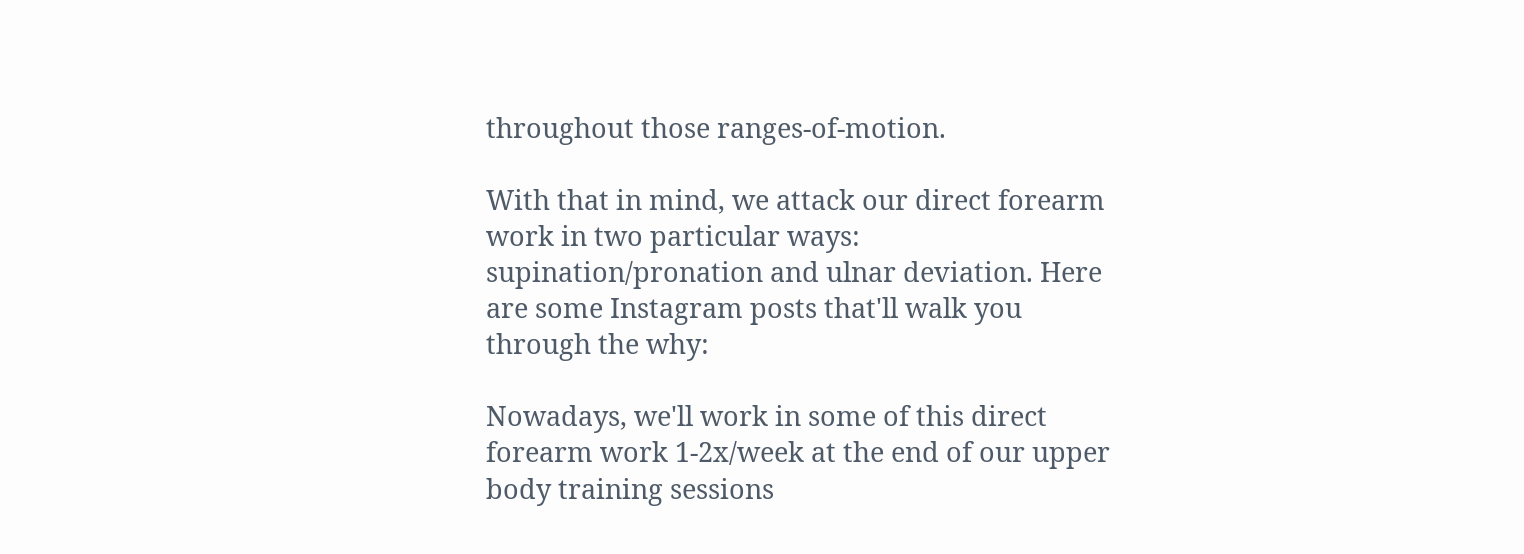throughout those ranges-of-motion.

With that in mind, we attack our direct forearm work in two particular ways: supination/pronation and ulnar deviation. Here are some Instagram posts that'll walk you through the why:

Nowadays, we'll work in some of this direct forearm work 1-2x/week at the end of our upper body training sessions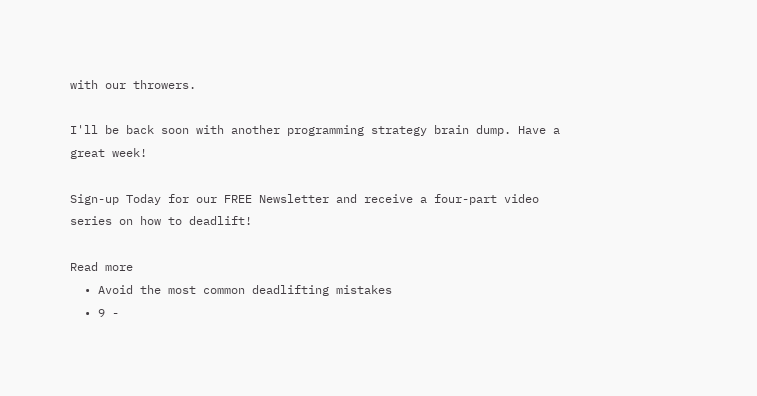with our throwers.

I'll be back soon with another programming strategy brain dump. Have a great week!

Sign-up Today for our FREE Newsletter and receive a four-part video series on how to deadlift!

Read more
  • Avoid the most common deadlifting mistakes
  • 9 -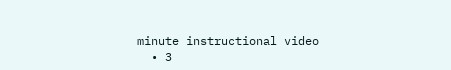minute instructional video
  • 3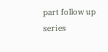part follow up series